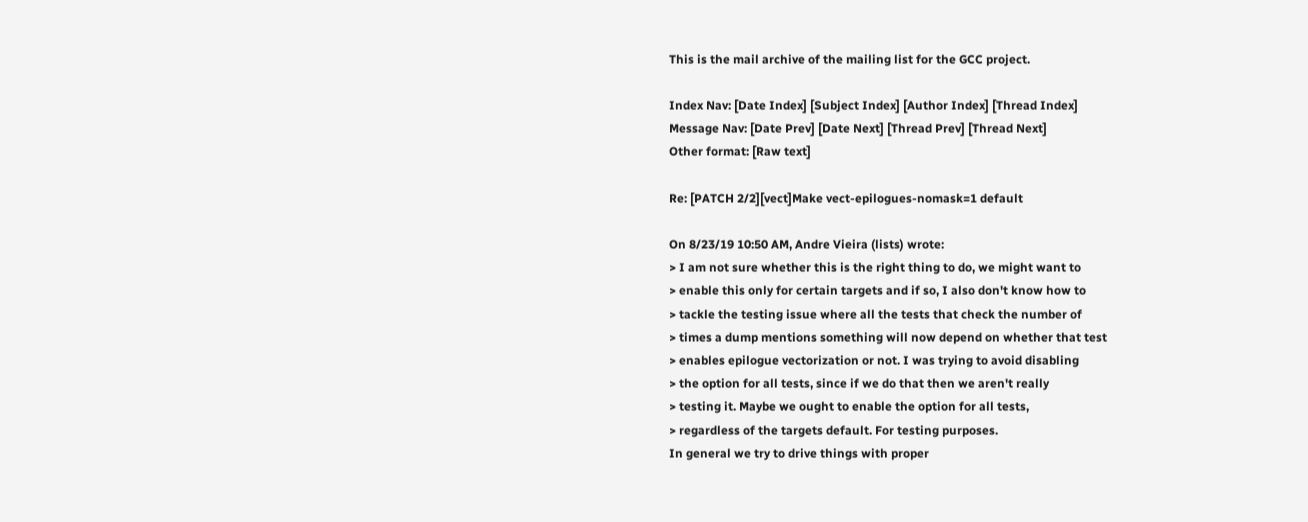This is the mail archive of the mailing list for the GCC project.

Index Nav: [Date Index] [Subject Index] [Author Index] [Thread Index]
Message Nav: [Date Prev] [Date Next] [Thread Prev] [Thread Next]
Other format: [Raw text]

Re: [PATCH 2/2][vect]Make vect-epilogues-nomask=1 default

On 8/23/19 10:50 AM, Andre Vieira (lists) wrote:
> I am not sure whether this is the right thing to do, we might want to
> enable this only for certain targets and if so, I also don't know how to
> tackle the testing issue where all the tests that check the number of
> times a dump mentions something will now depend on whether that test
> enables epilogue vectorization or not. I was trying to avoid disabling
> the option for all tests, since if we do that then we aren't really
> testing it. Maybe we ought to enable the option for all tests,
> regardless of the targets default. For testing purposes.
In general we try to drive things with proper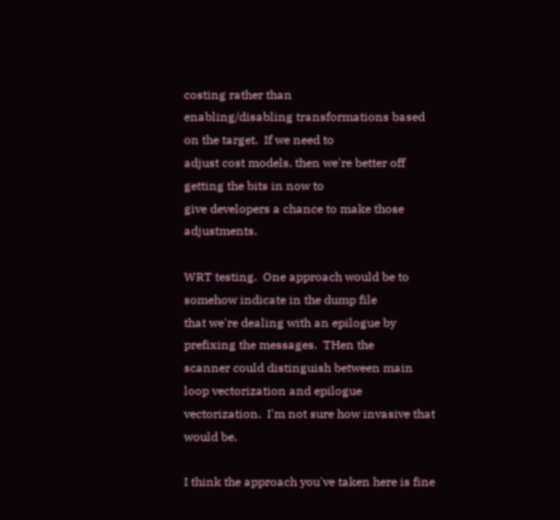costing rather than
enabling/disabling transformations based on the target.  If we need to
adjust cost models, then we're better off getting the bits in now to
give developers a chance to make those adjustments.

WRT testing.  One approach would be to somehow indicate in the dump file
that we're dealing with an epilogue by prefixing the messages.  THen the
scanner could distinguish between main loop vectorization and epilogue
vectorization.  I'm not sure how invasive that would be.

I think the approach you've taken here is fine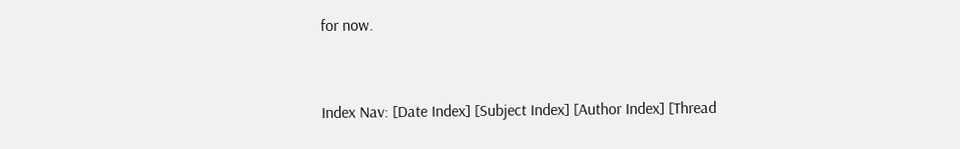for now.


Index Nav: [Date Index] [Subject Index] [Author Index] [Thread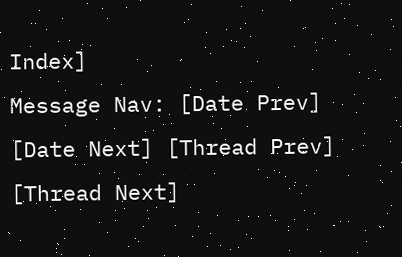Index]
Message Nav: [Date Prev] [Date Next] [Thread Prev] [Thread Next]